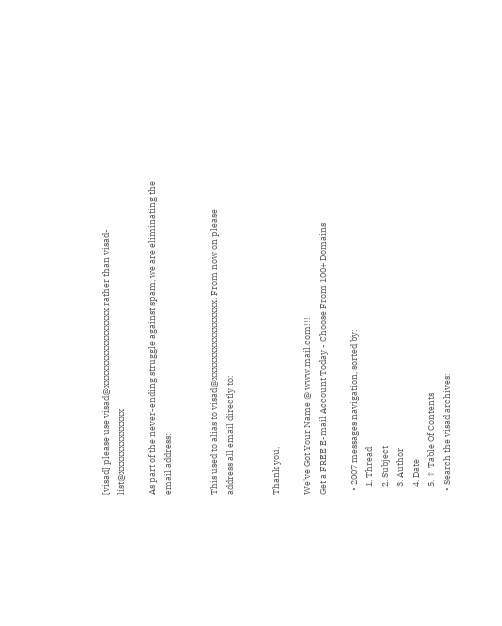[visad] please use visad@xxxxxxxxxxxxxxxx rather than visad-list@xxxxxxxxxxxxx

As part of the never-ending struggle against spam, we are eliminating the
email address:


This used to alias to visad@xxxxxxxxxxxxxxxx. From now on please
address all email directly to:


Thank you,

We've Got Your Name @ www.mail.com!!!
Get a FREE E-mail Account Today - Choose From 100+ Domains

  • 2007 messages navigation, sorted by:
    1. Thread
    2. Subject
    3. Author
    4. Date
    5. ↑ Table Of Contents
  • Search the visad archives: